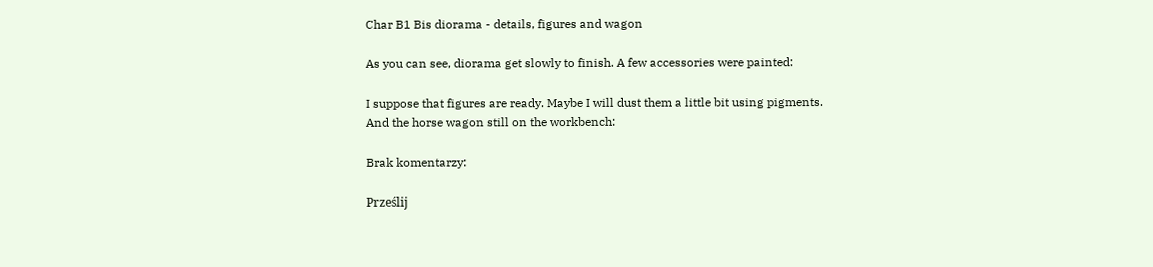Char B1 Bis diorama - details, figures and wagon

As you can see, diorama get slowly to finish. A few accessories were painted:

I suppose that figures are ready. Maybe I will dust them a little bit using pigments.
And the horse wagon still on the workbench:

Brak komentarzy:

Prześlij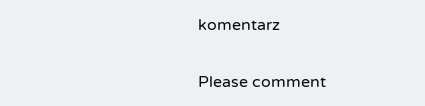komentarz

Please comment